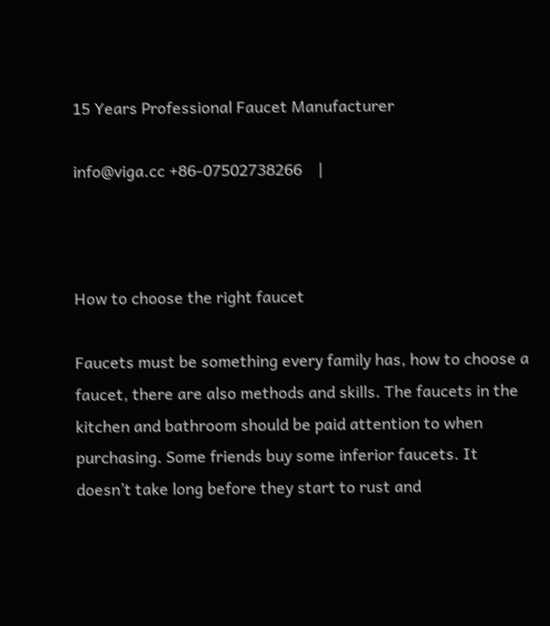15 Years Professional Faucet Manufacturer

info@viga.cc +86-07502738266    |



How to choose the right faucet

Faucets must be something every family has, how to choose a faucet, there are also methods and skills. The faucets in the kitchen and bathroom should be paid attention to when purchasing. Some friends buy some inferior faucets. It doesn’t take long before they start to rust and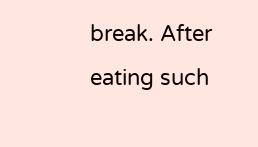break. After eating such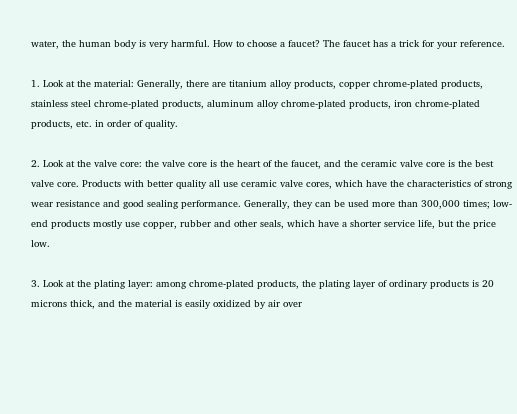water, the human body is very harmful. How to choose a faucet? The faucet has a trick for your reference.

1. Look at the material: Generally, there are titanium alloy products, copper chrome-plated products, stainless steel chrome-plated products, aluminum alloy chrome-plated products, iron chrome-plated products, etc. in order of quality.

2. Look at the valve core: the valve core is the heart of the faucet, and the ceramic valve core is the best valve core. Products with better quality all use ceramic valve cores, which have the characteristics of strong wear resistance and good sealing performance. Generally, they can be used more than 300,000 times; low-end products mostly use copper, rubber and other seals, which have a shorter service life, but the price low.

3. Look at the plating layer: among chrome-plated products, the plating layer of ordinary products is 20 microns thick, and the material is easily oxidized by air over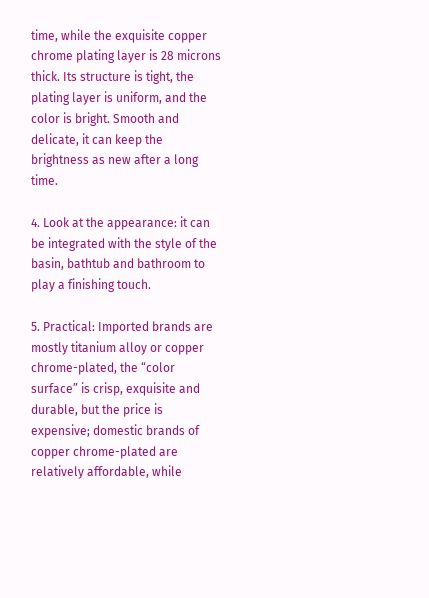time, while the exquisite copper chrome plating layer is 28 microns thick. Its structure is tight, the plating layer is uniform, and the color is bright. Smooth and delicate, it can keep the brightness as new after a long time.

4. Look at the appearance: it can be integrated with the style of the basin, bathtub and bathroom to play a finishing touch.

5. Practical: Imported brands are mostly titanium alloy or copper chrome-plated, the “color surface” is crisp, exquisite and durable, but the price is expensive; domestic brands of copper chrome-plated are relatively affordable, while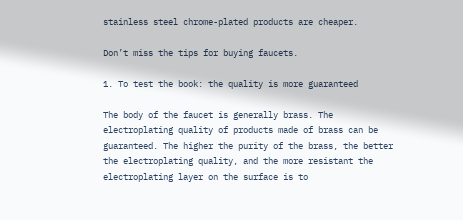stainless steel chrome-plated products are cheaper.

Don’t miss the tips for buying faucets.

1. To test the book: the quality is more guaranteed

The body of the faucet is generally brass. The electroplating quality of products made of brass can be guaranteed. The higher the purity of the brass, the better the electroplating quality, and the more resistant the electroplating layer on the surface is to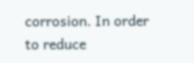corrosion. In order to reduce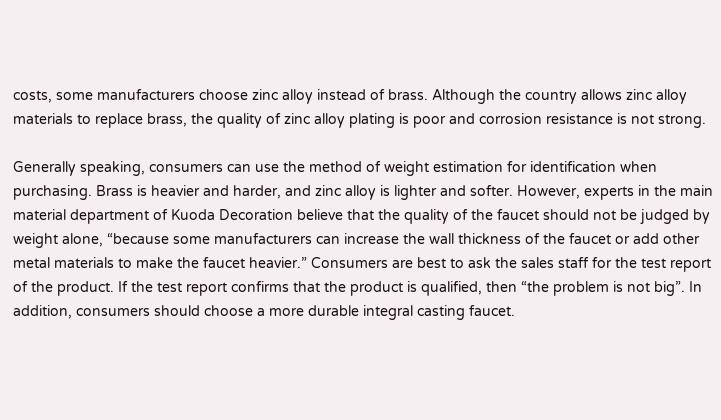costs, some manufacturers choose zinc alloy instead of brass. Although the country allows zinc alloy materials to replace brass, the quality of zinc alloy plating is poor and corrosion resistance is not strong.

Generally speaking, consumers can use the method of weight estimation for identification when purchasing. Brass is heavier and harder, and zinc alloy is lighter and softer. However, experts in the main material department of Kuoda Decoration believe that the quality of the faucet should not be judged by weight alone, “because some manufacturers can increase the wall thickness of the faucet or add other metal materials to make the faucet heavier.” Consumers are best to ask the sales staff for the test report of the product. If the test report confirms that the product is qualified, then “the problem is not big”. In addition, consumers should choose a more durable integral casting faucet.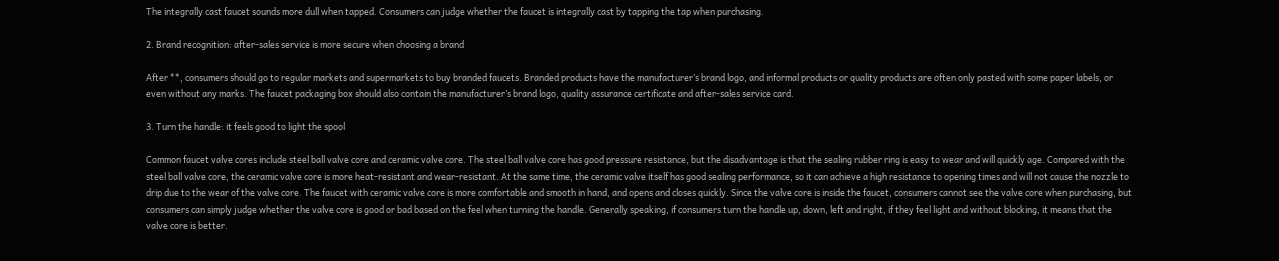The integrally cast faucet sounds more dull when tapped. Consumers can judge whether the faucet is integrally cast by tapping the tap when purchasing.

2. Brand recognition: after-sales service is more secure when choosing a brand

After **, consumers should go to regular markets and supermarkets to buy branded faucets. Branded products have the manufacturer’s brand logo, and informal products or quality products are often only pasted with some paper labels, or even without any marks. The faucet packaging box should also contain the manufacturer’s brand logo, quality assurance certificate and after-sales service card.

3. Turn the handle: it feels good to light the spool

Common faucet valve cores include steel ball valve core and ceramic valve core. The steel ball valve core has good pressure resistance, but the disadvantage is that the sealing rubber ring is easy to wear and will quickly age. Compared with the steel ball valve core, the ceramic valve core is more heat-resistant and wear-resistant. At the same time, the ceramic valve itself has good sealing performance, so it can achieve a high resistance to opening times and will not cause the nozzle to drip due to the wear of the valve core. The faucet with ceramic valve core is more comfortable and smooth in hand, and opens and closes quickly. Since the valve core is inside the faucet, consumers cannot see the valve core when purchasing, but consumers can simply judge whether the valve core is good or bad based on the feel when turning the handle. Generally speaking, if consumers turn the handle up, down, left and right, if they feel light and without blocking, it means that the valve core is better.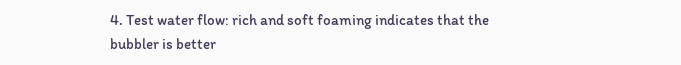4. Test water flow: rich and soft foaming indicates that the bubbler is better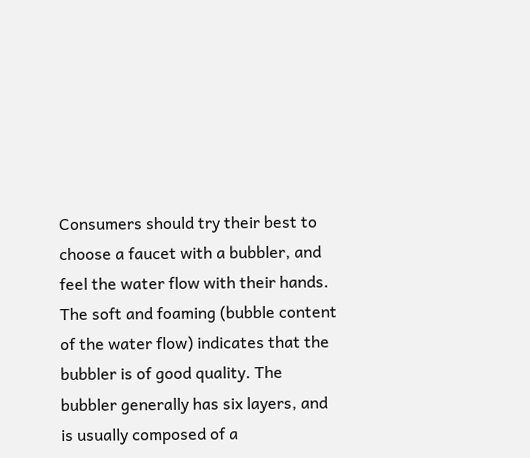Consumers should try their best to choose a faucet with a bubbler, and feel the water flow with their hands. The soft and foaming (bubble content of the water flow) indicates that the bubbler is of good quality. The bubbler generally has six layers, and is usually composed of a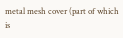metal mesh cover (part of which is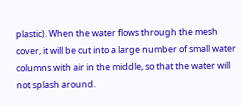plastic). When the water flows through the mesh cover, it will be cut into a large number of small water columns with air in the middle, so that the water will not splash around.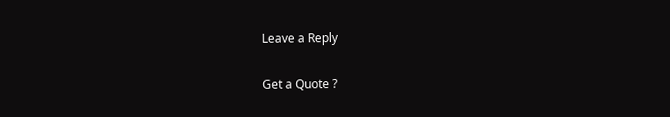Leave a Reply

Get a Quote ?